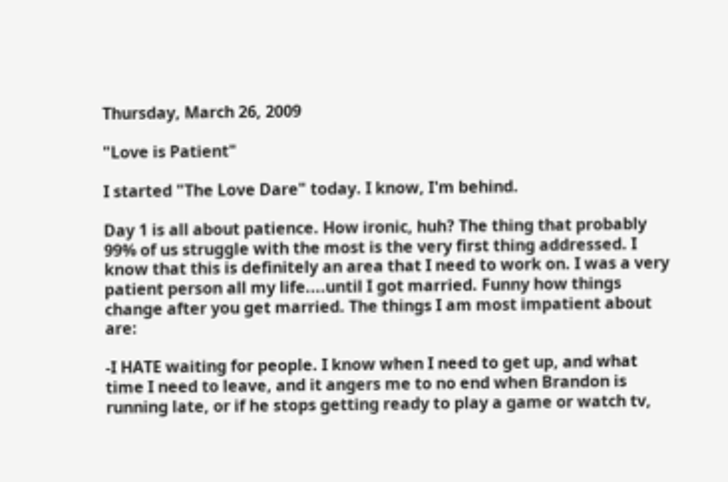Thursday, March 26, 2009

"Love is Patient"

I started "The Love Dare" today. I know, I'm behind.

Day 1 is all about patience. How ironic, huh? The thing that probably 99% of us struggle with the most is the very first thing addressed. I know that this is definitely an area that I need to work on. I was a very patient person all my life....until I got married. Funny how things change after you get married. The things I am most impatient about are:

-I HATE waiting for people. I know when I need to get up, and what time I need to leave, and it angers me to no end when Brandon is running late, or if he stops getting ready to play a game or watch tv,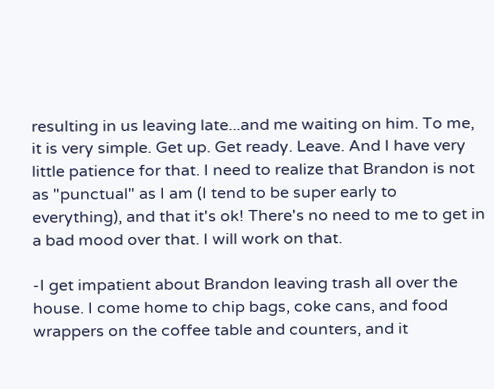resulting in us leaving late...and me waiting on him. To me, it is very simple. Get up. Get ready. Leave. And I have very little patience for that. I need to realize that Brandon is not as "punctual" as I am (I tend to be super early to everything), and that it's ok! There's no need to me to get in a bad mood over that. I will work on that.

-I get impatient about Brandon leaving trash all over the house. I come home to chip bags, coke cans, and food wrappers on the coffee table and counters, and it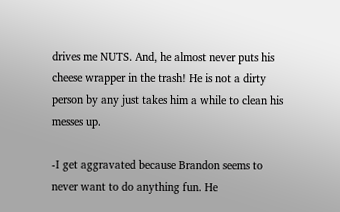drives me NUTS. And, he almost never puts his cheese wrapper in the trash! He is not a dirty person by any just takes him a while to clean his messes up.

-I get aggravated because Brandon seems to never want to do anything fun. He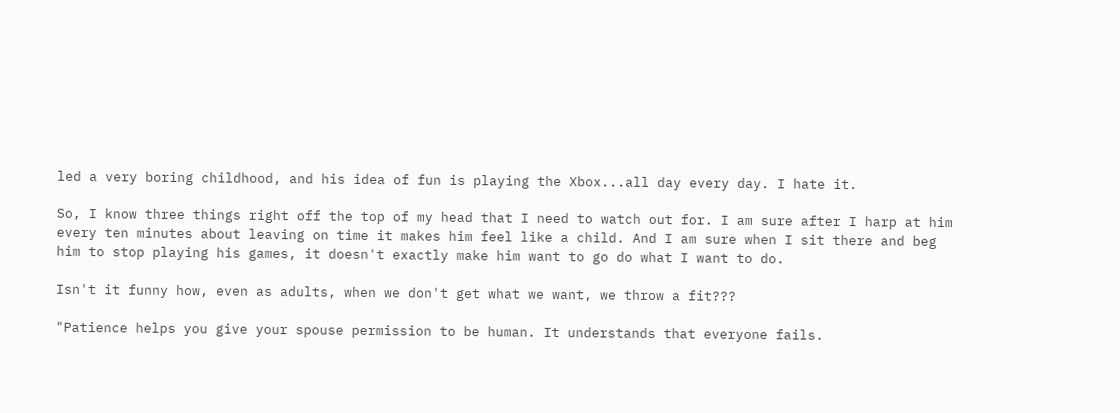led a very boring childhood, and his idea of fun is playing the Xbox...all day every day. I hate it.

So, I know three things right off the top of my head that I need to watch out for. I am sure after I harp at him every ten minutes about leaving on time it makes him feel like a child. And I am sure when I sit there and beg him to stop playing his games, it doesn't exactly make him want to go do what I want to do.

Isn't it funny how, even as adults, when we don't get what we want, we throw a fit???

"Patience helps you give your spouse permission to be human. It understands that everyone fails.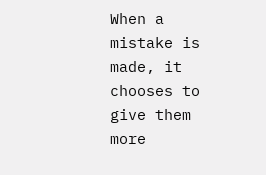When a mistake is made, it chooses to give them more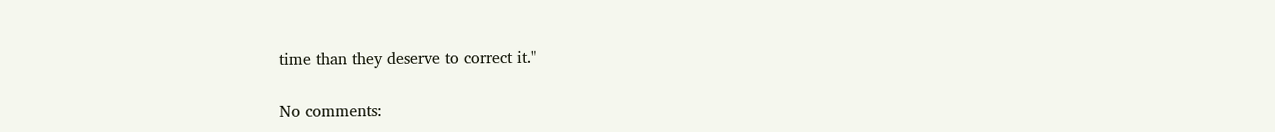time than they deserve to correct it."

No comments: